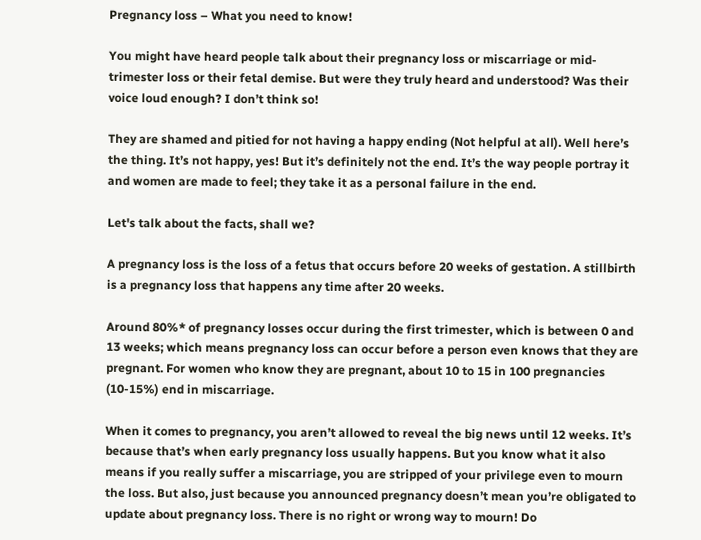Pregnancy loss – What you need to know!

You might have heard people talk about their pregnancy loss or miscarriage or mid-trimester loss or their fetal demise. But were they truly heard and understood? Was their voice loud enough? I don’t think so!

They are shamed and pitied for not having a happy ending (Not helpful at all). Well here’s the thing. It’s not happy, yes! But it’s definitely not the end. It’s the way people portray it and women are made to feel; they take it as a personal failure in the end.

Let's talk about the facts, shall we?

A pregnancy loss is the loss of a fetus that occurs before 20 weeks of gestation. A stillbirth is a pregnancy loss that happens any time after 20 weeks.

Around 80%* of pregnancy losses occur during the first trimester, which is between 0 and 13 weeks; which means pregnancy loss can occur before a person even knows that they are pregnant. For women who know they are pregnant, about 10 to 15 in 100 pregnancies (10-15%) end in miscarriage.

When it comes to pregnancy, you aren’t allowed to reveal the big news until 12 weeks. It’s because that’s when early pregnancy loss usually happens. But you know what it also means if you really suffer a miscarriage, you are stripped of your privilege even to mourn the loss. But also, just because you announced pregnancy doesn’t mean you’re obligated to update about pregnancy loss. There is no right or wrong way to mourn! Do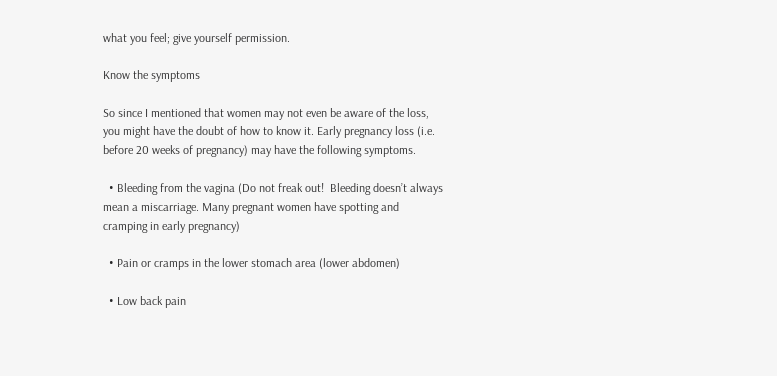what you feel; give yourself permission.

Know the symptoms

So since I mentioned that women may not even be aware of the loss, you might have the doubt of how to know it. Early pregnancy loss (i.e. before 20 weeks of pregnancy) may have the following symptoms.

  • Bleeding from the vagina (Do not freak out!  Bleeding doesn’t always mean a miscarriage. Many pregnant women have spotting and cramping in early pregnancy)

  • Pain or cramps in the lower stomach area (lower abdomen)

  • Low back pain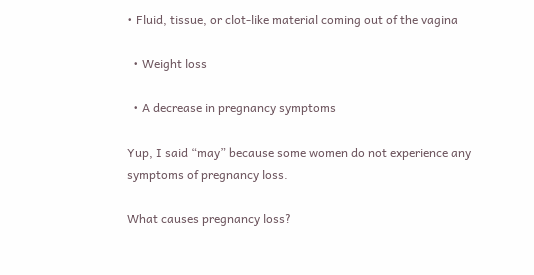• Fluid, tissue, or clot-like material coming out of the vagina

  • Weight loss

  • A decrease in pregnancy symptoms

Yup, I said “may” because some women do not experience any symptoms of pregnancy loss.

What causes pregnancy loss?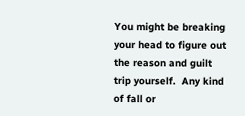You might be breaking your head to figure out the reason and guilt trip yourself.  Any kind of fall or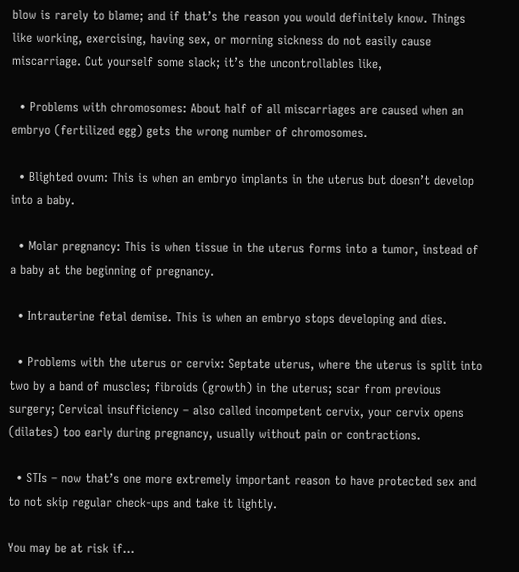blow is rarely to blame; and if that’s the reason you would definitely know. Things like working, exercising, having sex, or morning sickness do not easily cause miscarriage. Cut yourself some slack; it’s the uncontrollables like,

  • Problems with chromosomes: About half of all miscarriages are caused when an embryo (fertilized egg) gets the wrong number of chromosomes.

  • Blighted ovum: This is when an embryo implants in the uterus but doesn’t develop into a baby.

  • Molar pregnancy: This is when tissue in the uterus forms into a tumor, instead of a baby at the beginning of pregnancy.

  • Intrauterine fetal demise. This is when an embryo stops developing and dies.

  • Problems with the uterus or cervix: Septate uterus, where the uterus is split into two by a band of muscles; fibroids (growth) in the uterus; scar from previous surgery; Cervical insufficiency – also called incompetent cervix, your cervix opens (dilates) too early during pregnancy, usually without pain or contractions.

  • STIs – now that’s one more extremely important reason to have protected sex and  to not skip regular check-ups and take it lightly.

You may be at risk if...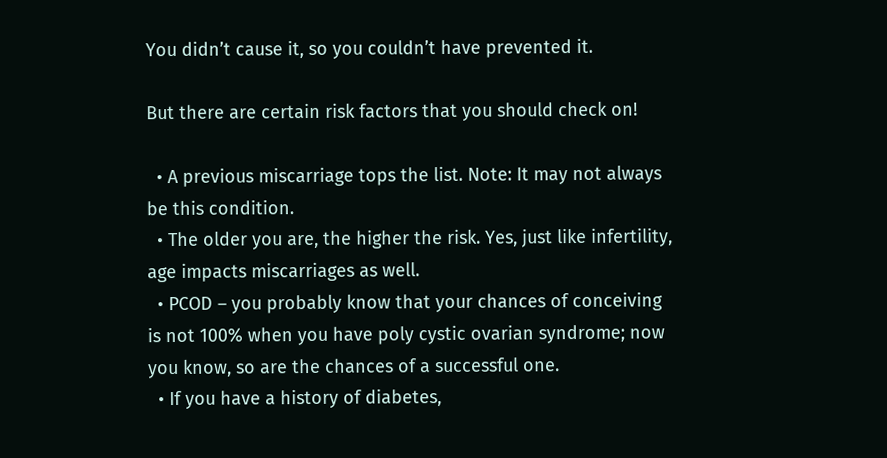You didn’t cause it, so you couldn’t have prevented it.

But there are certain risk factors that you should check on!

  • A previous miscarriage tops the list. Note: It may not always be this condition.
  • The older you are, the higher the risk. Yes, just like infertility, age impacts miscarriages as well.
  • PCOD – you probably know that your chances of conceiving is not 100% when you have poly cystic ovarian syndrome; now you know, so are the chances of a successful one.
  • If you have a history of diabetes,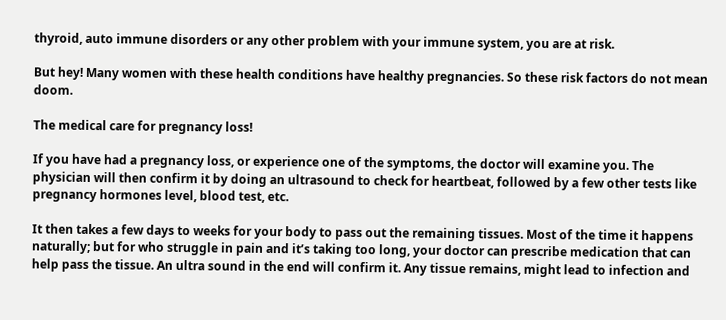thyroid, auto immune disorders or any other problem with your immune system, you are at risk.

But hey! Many women with these health conditions have healthy pregnancies. So these risk factors do not mean doom.

The medical care for pregnancy loss!

If you have had a pregnancy loss, or experience one of the symptoms, the doctor will examine you. The physician will then confirm it by doing an ultrasound to check for heartbeat, followed by a few other tests like pregnancy hormones level, blood test, etc.

It then takes a few days to weeks for your body to pass out the remaining tissues. Most of the time it happens naturally; but for who struggle in pain and it’s taking too long, your doctor can prescribe medication that can help pass the tissue. An ultra sound in the end will confirm it. Any tissue remains, might lead to infection and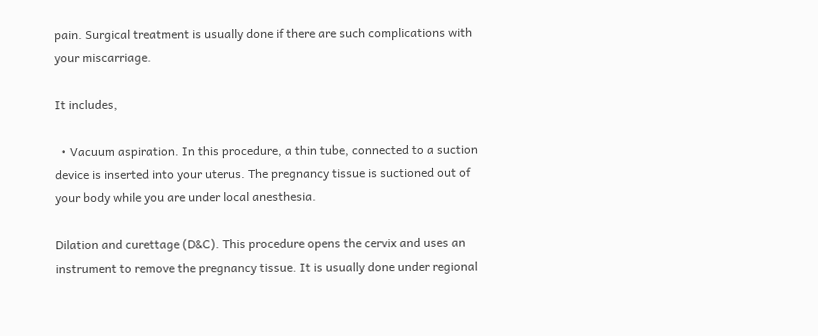pain. Surgical treatment is usually done if there are such complications with your miscarriage.

It includes,

  • Vacuum aspiration. In this procedure, a thin tube, connected to a suction device is inserted into your uterus. The pregnancy tissue is suctioned out of your body while you are under local anesthesia.

Dilation and curettage (D&C). This procedure opens the cervix and uses an instrument to remove the pregnancy tissue. It is usually done under regional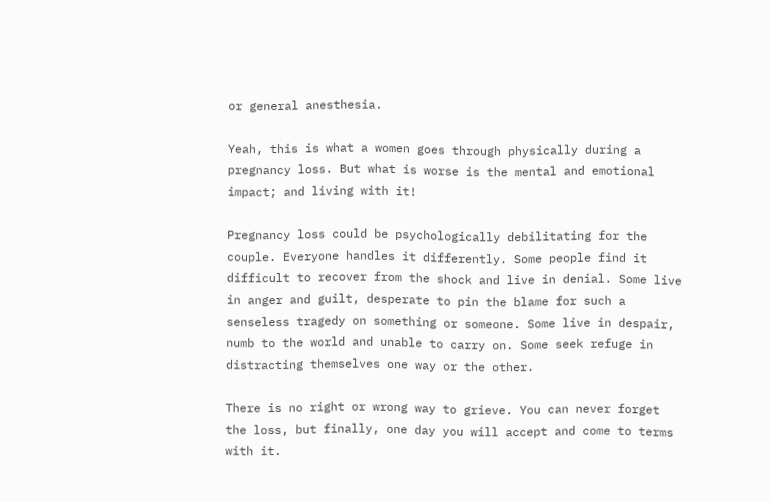or general anesthesia.

Yeah, this is what a women goes through physically during a pregnancy loss. But what is worse is the mental and emotional impact; and living with it!

Pregnancy loss could be psychologically debilitating for the couple. Everyone handles it differently. Some people find it difficult to recover from the shock and live in denial. Some live in anger and guilt, desperate to pin the blame for such a senseless tragedy on something or someone. Some live in despair, numb to the world and unable to carry on. Some seek refuge in distracting themselves one way or the other.

There is no right or wrong way to grieve. You can never forget the loss, but finally, one day you will accept and come to terms with it.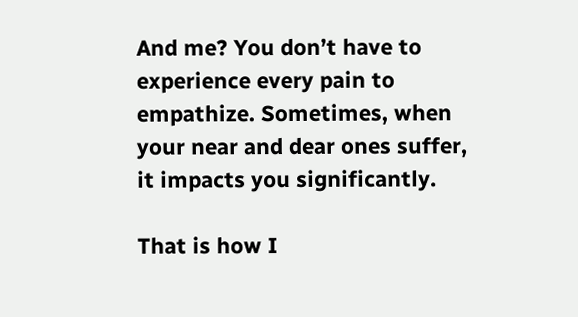And me? You don’t have to experience every pain to empathize. Sometimes, when your near and dear ones suffer, it impacts you significantly.

That is how I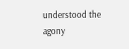understood the agony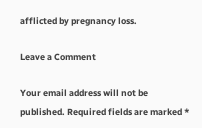afflicted by pregnancy loss.

Leave a Comment

Your email address will not be published. Required fields are marked *